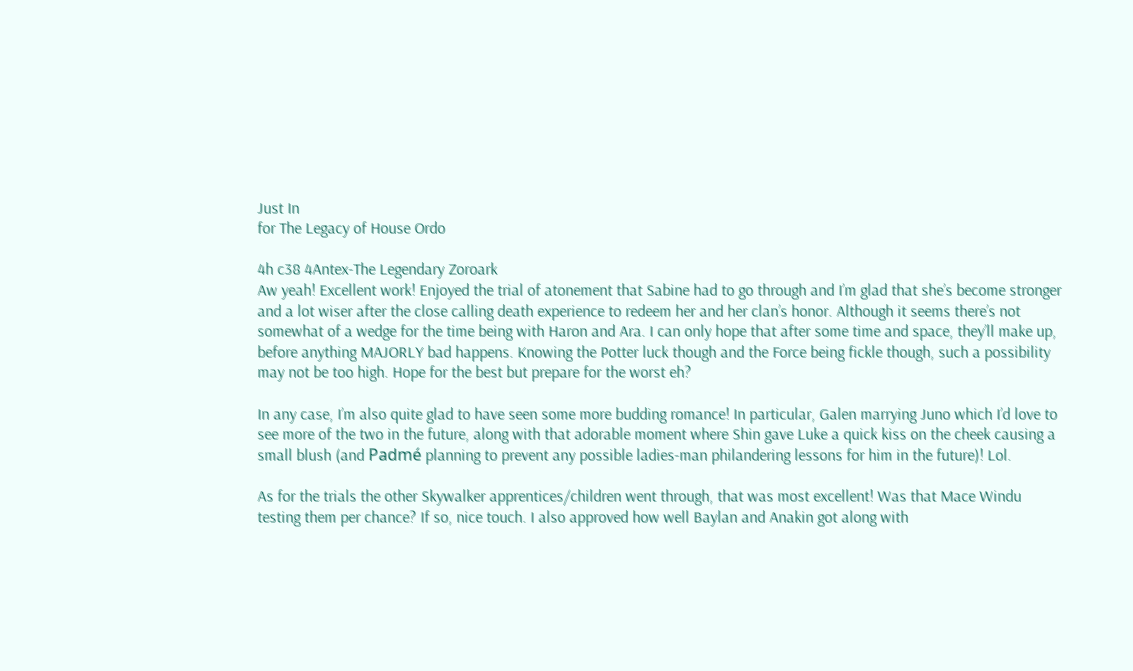Just In
for The Legacy of House Ordo

4h c38 4Antex-The Legendary Zoroark
Aw yeah! Excellent work! Enjoyed the trial of atonement that Sabine had to go through and I’m glad that she’s become stronger and a lot wiser after the close calling death experience to redeem her and her clan’s honor. Although it seems there’s not somewhat of a wedge for the time being with Haron and Ara. I can only hope that after some time and space, they’ll make up, before anything MAJORLY bad happens. Knowing the Potter luck though and the Force being fickle though, such a possibility may not be too high. Hope for the best but prepare for the worst eh?

In any case, I’m also quite glad to have seen some more budding romance! In particular, Galen marrying Juno which I’d love to see more of the two in the future, along with that adorable moment where Shin gave Luke a quick kiss on the cheek causing a small blush (and Padmé planning to prevent any possible ladies-man philandering lessons for him in the future)! Lol.

As for the trials the other Skywalker apprentices/children went through, that was most excellent! Was that Mace Windu testing them per chance? If so, nice touch. I also approved how well Baylan and Anakin got along with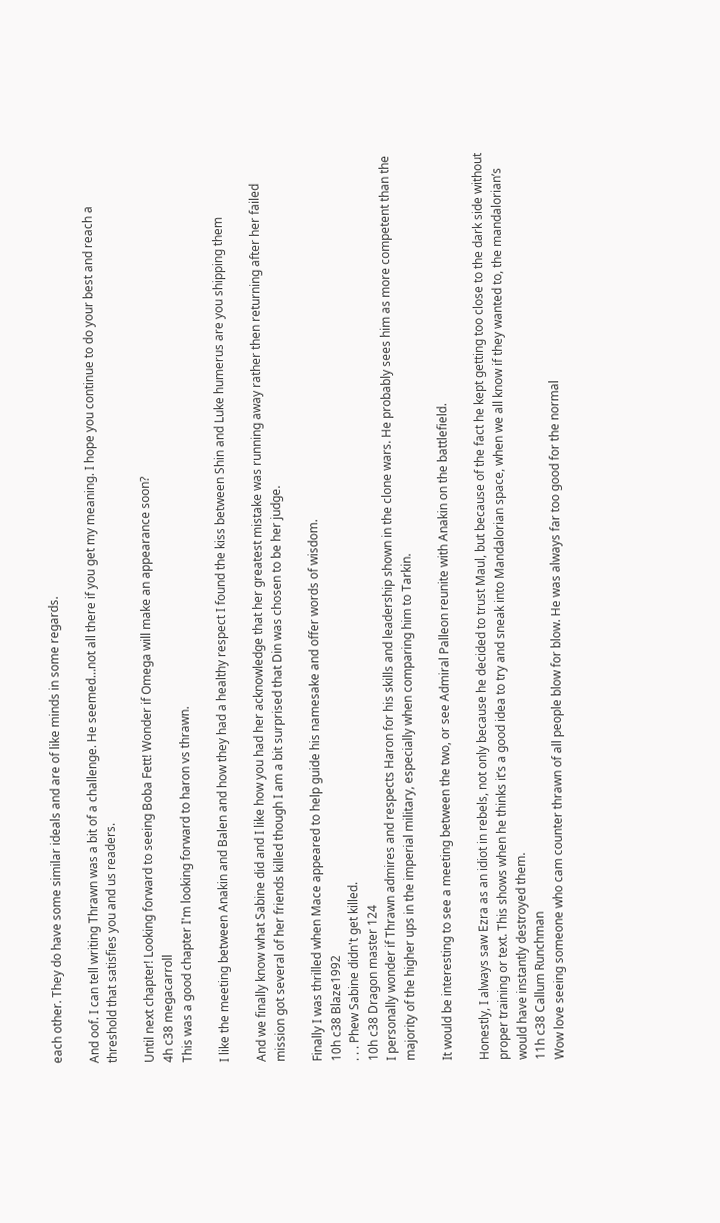each other. They do have some similar ideals and are of like minds in some regards.

And oof. I can tell writing Thrawn was a bit of a challenge. He seemed…not all there if you get my meaning. I hope you continue to do your best and reach a threshold that satisfies you and us readers.

Until next chapter! Looking forward to seeing Boba Fett! Wonder if Omega will make an appearance soon?
4h c38 megacarroll
This was a good chapter I'm looking forward to haron vs thrawn.

I like the meeting between Anakin and Balen and how they had a healthy respect I found the kiss between Shin and Luke humerus are you shipping them

And we finally know what Sabine did and I like how you had her acknowledge that her greatest mistake was running away rather then returning after her failed mission got several of her friends killed though I am a bit surprised that Din was chosen to be her judge.

Finally I was thrilled when Mace appeared to help guide his namesake and offer words of wisdom.
10h c38 Blaze1992
. . . Phew Sabine didn't get killed.
10h c38 Dragon master 124
I personally wonder if Thrawn admires and respects Haron for his skills and leadership shown in the clone wars. He probably sees him as more competent than the majority of the higher ups in the imperial military, especially when comparing him to Tarkin.

It would be interesting to see a meeting between the two, or see Admiral Palleon reunite with Anakin on the battlefield.

Honestly, I always saw Ezra as an idiot in rebels, not only because he decided to trust Maul, but because of the fact he kept getting too close to the dark side without proper training or text. This shows when he thinks it’s a good idea to try and sneak into Mandalorian space, when we all know if they wanted to, the mandalorian’s would have instantly destroyed them.
11h c38 Callum Runchman
Wow love seeing someone who cam counter thrawn of all people blow for blow. He was always far too good for the normal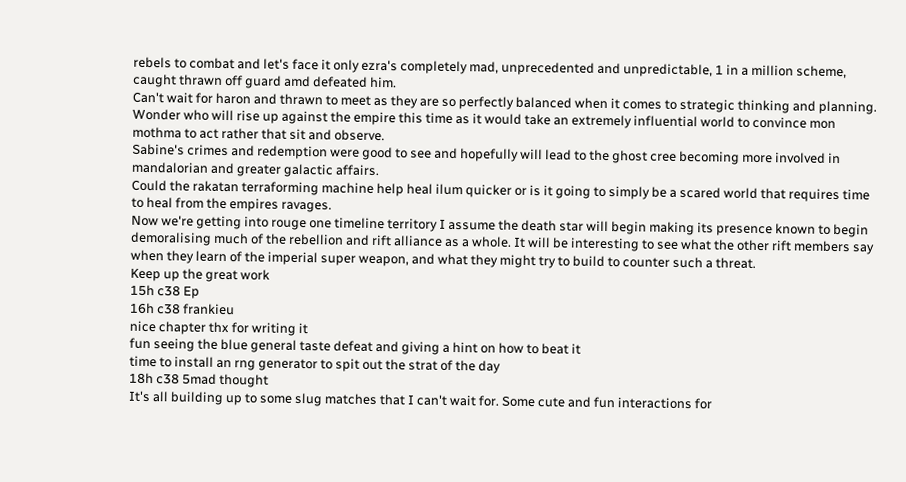rebels to combat and let's face it only ezra's completely mad, unprecedented and unpredictable, 1 in a million scheme, caught thrawn off guard amd defeated him.
Can't wait for haron and thrawn to meet as they are so perfectly balanced when it comes to strategic thinking and planning.
Wonder who will rise up against the empire this time as it would take an extremely influential world to convince mon mothma to act rather that sit and observe.
Sabine's crimes and redemption were good to see and hopefully will lead to the ghost cree becoming more involved in mandalorian and greater galactic affairs.
Could the rakatan terraforming machine help heal ilum quicker or is it going to simply be a scared world that requires time to heal from the empires ravages.
Now we're getting into rouge one timeline territory I assume the death star will begin making its presence known to begin demoralising much of the rebellion and rift alliance as a whole. It will be interesting to see what the other rift members say when they learn of the imperial super weapon, and what they might try to build to counter such a threat.
Keep up the great work
15h c38 Ep
16h c38 frankieu
nice chapter thx for writing it
fun seeing the blue general taste defeat and giving a hint on how to beat it
time to install an rng generator to spit out the strat of the day
18h c38 5mad thought
It's all building up to some slug matches that I can't wait for. Some cute and fun interactions for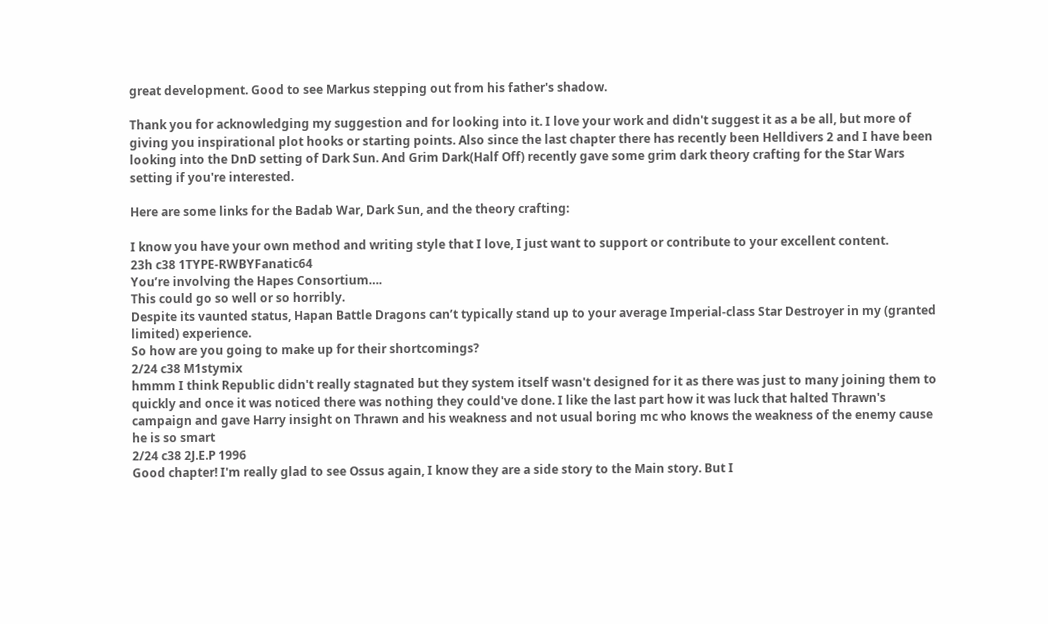great development. Good to see Markus stepping out from his father's shadow.

Thank you for acknowledging my suggestion and for looking into it. I love your work and didn't suggest it as a be all, but more of giving you inspirational plot hooks or starting points. Also since the last chapter there has recently been Helldivers 2 and I have been looking into the DnD setting of Dark Sun. And Grim Dark(Half Off) recently gave some grim dark theory crafting for the Star Wars setting if you're interested.

Here are some links for the Badab War, Dark Sun, and the theory crafting:

I know you have your own method and writing style that I love, I just want to support or contribute to your excellent content.
23h c38 1TYPE-RWBYFanatic64
You’re involving the Hapes Consortium….
This could go so well or so horribly.
Despite its vaunted status, Hapan Battle Dragons can’t typically stand up to your average Imperial-class Star Destroyer in my (granted limited) experience.
So how are you going to make up for their shortcomings?
2/24 c38 M1stymix
hmmm I think Republic didn't really stagnated but they system itself wasn't designed for it as there was just to many joining them to quickly and once it was noticed there was nothing they could've done. I like the last part how it was luck that halted Thrawn's campaign and gave Harry insight on Thrawn and his weakness and not usual boring mc who knows the weakness of the enemy cause he is so smart
2/24 c38 2J.E.P 1996
Good chapter! I'm really glad to see Ossus again, I know they are a side story to the Main story. But I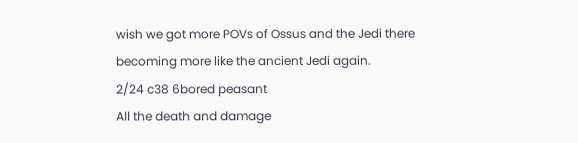wish we got more POVs of Ossus and the Jedi there becoming more like the ancient Jedi again.
2/24 c38 6bored peasant
All the death and damage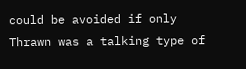could be avoided if only Thrawn was a talking type of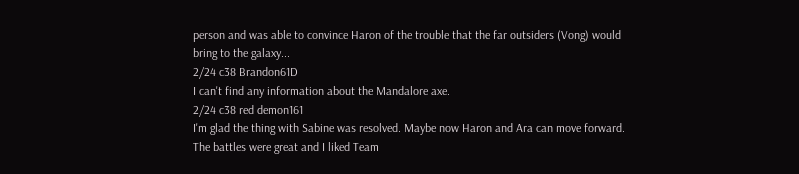person and was able to convince Haron of the trouble that the far outsiders (Vong) would bring to the galaxy...
2/24 c38 Brandon61D
I can't find any information about the Mandalore axe.
2/24 c38 red demon161
I'm glad the thing with Sabine was resolved. Maybe now Haron and Ara can move forward. The battles were great and I liked Team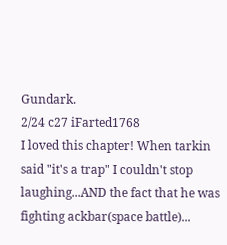Gundark.
2/24 c27 iFarted1768
I loved this chapter! When tarkin said "it's a trap" I couldn't stop laughing...AND the fact that he was fighting ackbar(space battle)...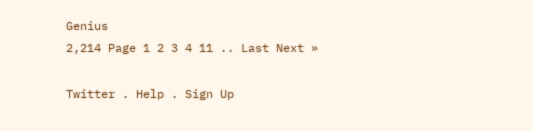Genius
2,214 Page 1 2 3 4 11 .. Last Next »

Twitter . Help . Sign Up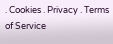. Cookies . Privacy . Terms of Service